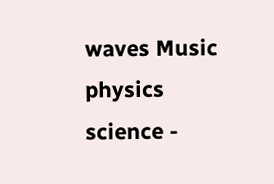waves Music physics science -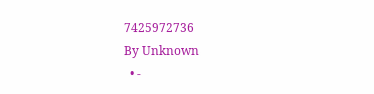7425972736
By Unknown
  • -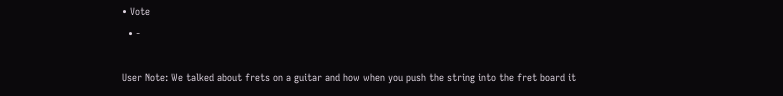• Vote
  • -

User Note: We talked about frets on a guitar and how when you push the string into the fret board it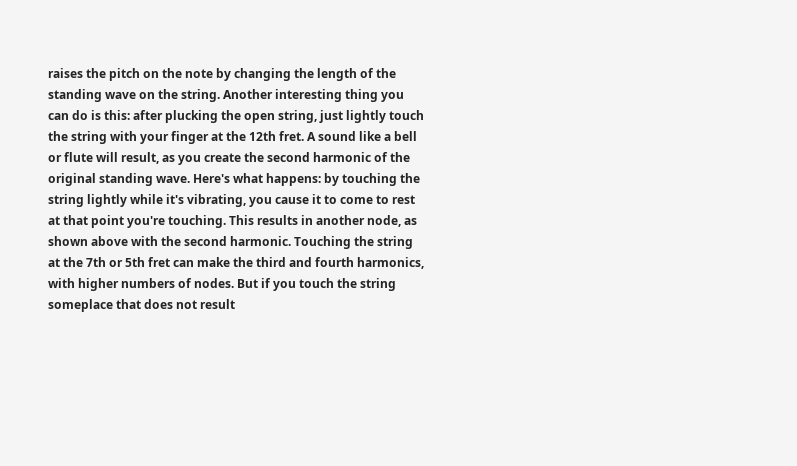raises the pitch on the note by changing the length of the standing wave on the string. Another interesting thing you can do is this: after plucking the open string, just lightly touch the string with your finger at the 12th fret. A sound like a bell or flute will result, as you create the second harmonic of the original standing wave. Here's what happens: by touching the string lightly while it's vibrating, you cause it to come to rest at that point you're touching. This results in another node, as shown above with the second harmonic. Touching the string at the 7th or 5th fret can make the third and fourth harmonics, with higher numbers of nodes. But if you touch the string someplace that does not result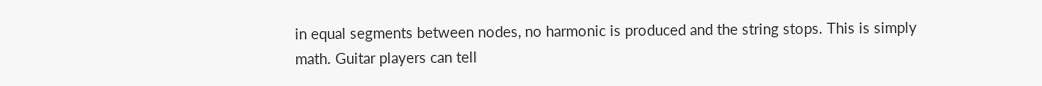in equal segments between nodes, no harmonic is produced and the string stops. This is simply math. Guitar players can tell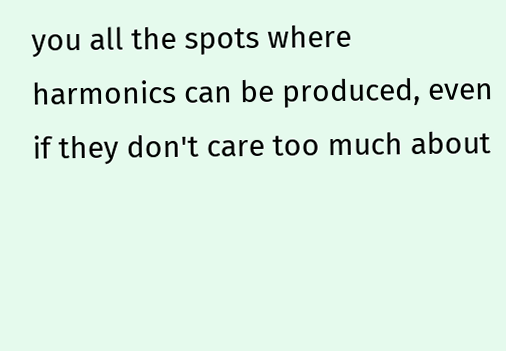you all the spots where harmonics can be produced, even if they don't care too much about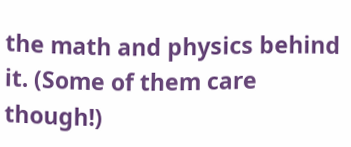the math and physics behind it. (Some of them care though!)